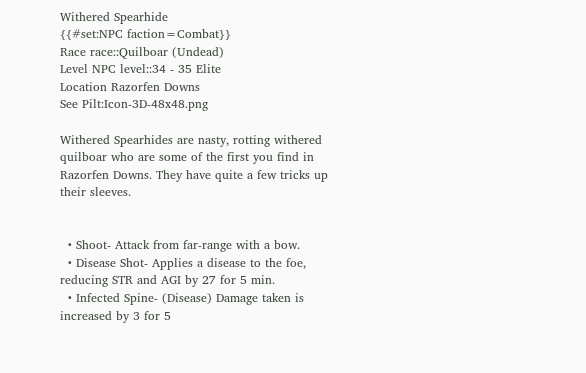Withered Spearhide
{{#set:NPC faction=Combat}}
Race race::Quilboar (Undead)
Level NPC level::34 - 35 Elite
Location Razorfen Downs
See Pilt:Icon-3D-48x48.png

Withered Spearhides are nasty, rotting withered quilboar who are some of the first you find in Razorfen Downs. They have quite a few tricks up their sleeves.


  • Shoot- Attack from far-range with a bow.
  • Disease Shot- Applies a disease to the foe, reducing STR and AGI by 27 for 5 min.
  • Infected Spine- (Disease) Damage taken is increased by 3 for 5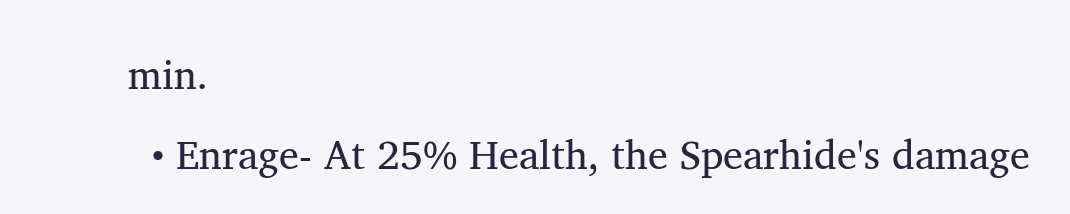min.
  • Enrage- At 25% Health, the Spearhide's damage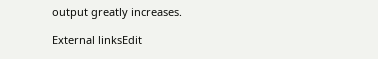output greatly increases.

External linksEdit